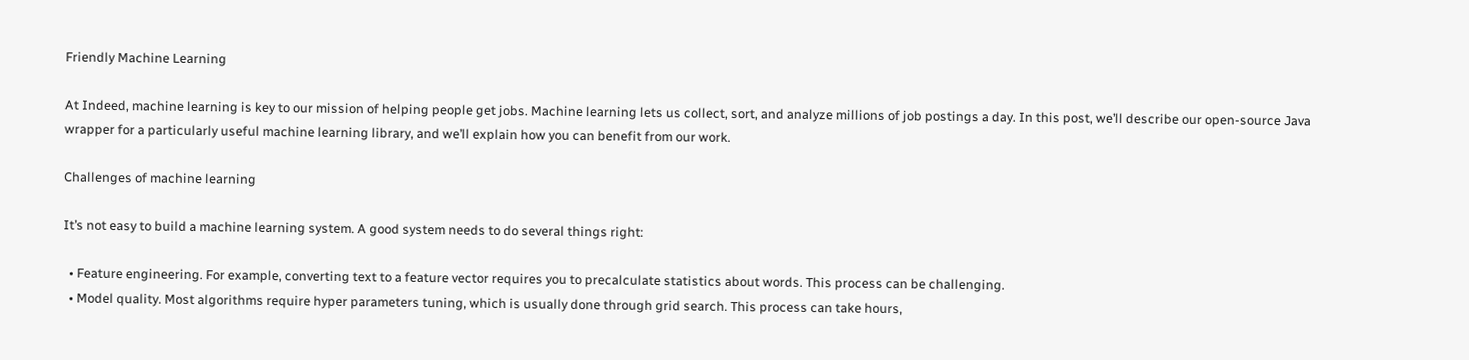Friendly Machine Learning

At Indeed, machine learning is key to our mission of helping people get jobs. Machine learning lets us collect, sort, and analyze millions of job postings a day. In this post, we’ll describe our open-source Java wrapper for a particularly useful machine learning library, and we’ll explain how you can benefit from our work.

Challenges of machine learning

It’s not easy to build a machine learning system. A good system needs to do several things right:

  • Feature engineering. For example, converting text to a feature vector requires you to precalculate statistics about words. This process can be challenging.
  • Model quality. Most algorithms require hyper parameters tuning, which is usually done through grid search. This process can take hours,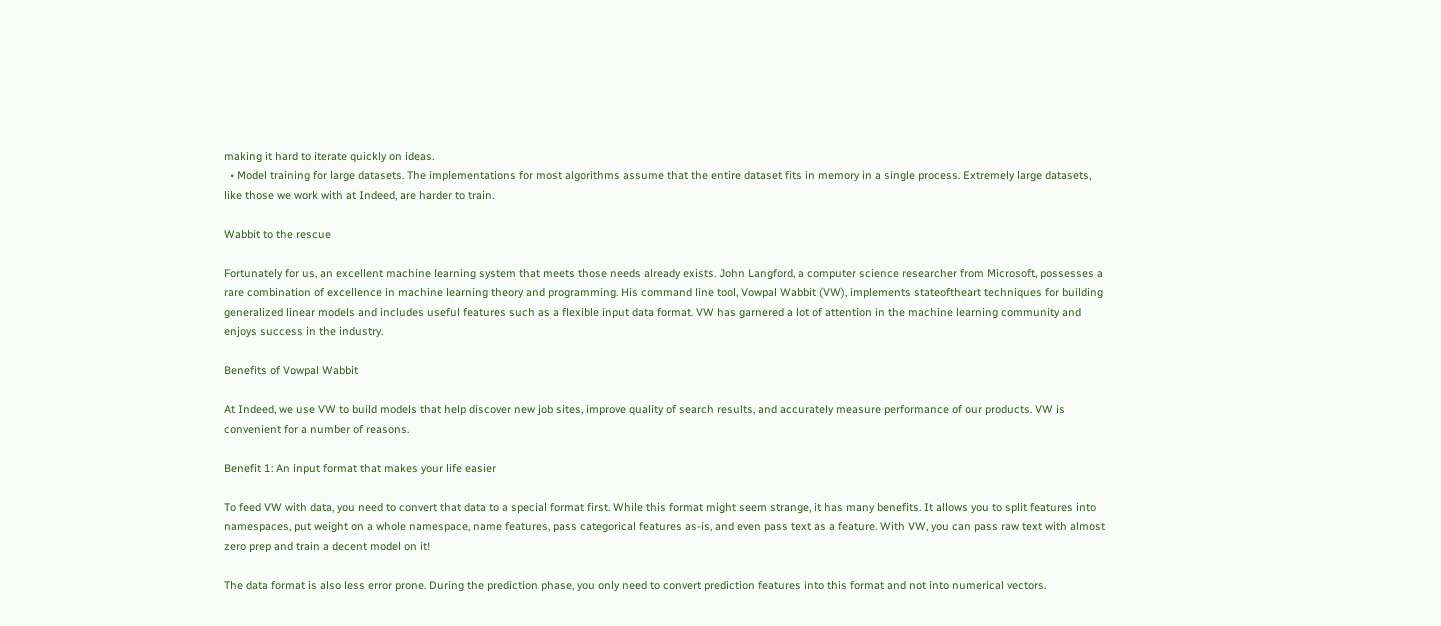making it hard to iterate quickly on ideas.
  • Model training for large datasets. The implementations for most algorithms assume that the entire dataset fits in memory in a single process. Extremely large datasets, like those we work with at Indeed, are harder to train.

Wabbit to the rescue

Fortunately for us, an excellent machine learning system that meets those needs already exists. John Langford, a computer science researcher from Microsoft, possesses a rare combination of excellence in machine learning theory and programming. His command line tool, Vowpal Wabbit (VW), implements stateoftheart techniques for building generalized linear models and includes useful features such as a flexible input data format. VW has garnered a lot of attention in the machine learning community and enjoys success in the industry.

Benefits of Vowpal Wabbit

At Indeed, we use VW to build models that help discover new job sites, improve quality of search results, and accurately measure performance of our products. VW is convenient for a number of reasons.

Benefit 1: An input format that makes your life easier

To feed VW with data, you need to convert that data to a special format first. While this format might seem strange, it has many benefits. It allows you to split features into namespaces, put weight on a whole namespace, name features, pass categorical features as-is, and even pass text as a feature. With VW, you can pass raw text with almost zero prep and train a decent model on it!

The data format is also less error prone. During the prediction phase, you only need to convert prediction features into this format and not into numerical vectors.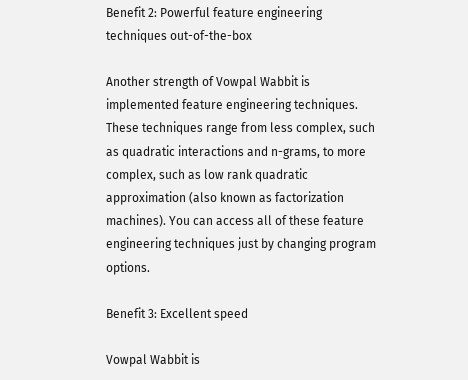Benefit 2: Powerful feature engineering techniques out-of-the-box

Another strength of Vowpal Wabbit is implemented feature engineering techniques. These techniques range from less complex, such as quadratic interactions and n-grams, to more complex, such as low rank quadratic approximation (also known as factorization machines). You can access all of these feature engineering techniques just by changing program options.

Benefit 3: Excellent speed

Vowpal Wabbit is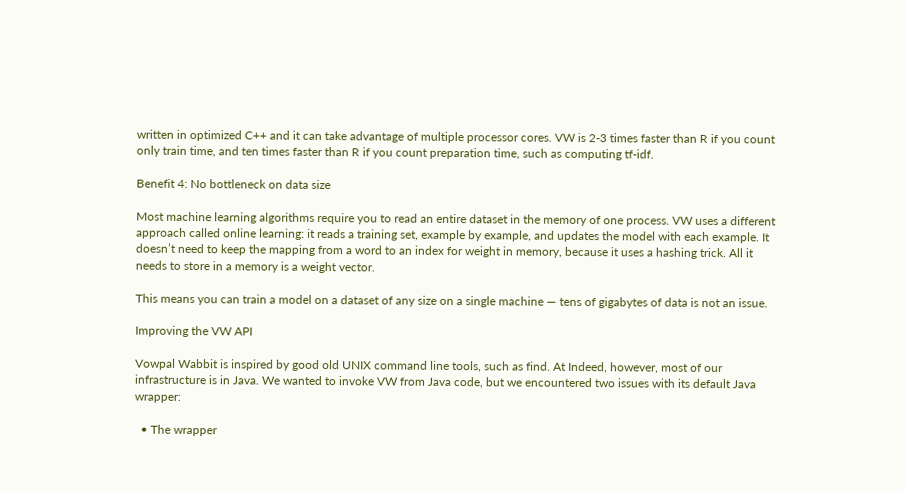written in optimized C++ and it can take advantage of multiple processor cores. VW is 2-3 times faster than R if you count only train time, and ten times faster than R if you count preparation time, such as computing tf-idf.

Benefit 4: No bottleneck on data size

Most machine learning algorithms require you to read an entire dataset in the memory of one process. VW uses a different approach called online learning: it reads a training set, example by example, and updates the model with each example. It doesn’t need to keep the mapping from a word to an index for weight in memory, because it uses a hashing trick. All it needs to store in a memory is a weight vector.

This means you can train a model on a dataset of any size on a single machine — tens of gigabytes of data is not an issue.

Improving the VW API

Vowpal Wabbit is inspired by good old UNIX command line tools, such as find. At Indeed, however, most of our infrastructure is in Java. We wanted to invoke VW from Java code, but we encountered two issues with its default Java wrapper:

  • The wrapper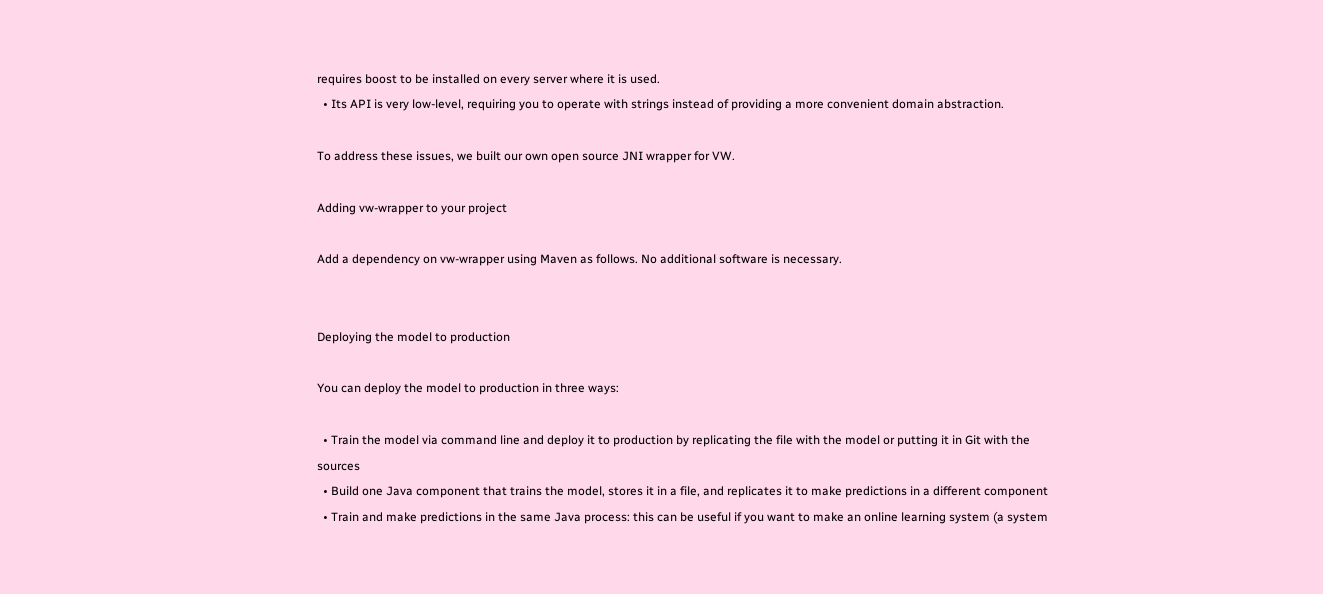requires boost to be installed on every server where it is used.
  • Its API is very low-level, requiring you to operate with strings instead of providing a more convenient domain abstraction.

To address these issues, we built our own open source JNI wrapper for VW.

Adding vw-wrapper to your project

Add a dependency on vw-wrapper using Maven as follows. No additional software is necessary.


Deploying the model to production

You can deploy the model to production in three ways:

  • Train the model via command line and deploy it to production by replicating the file with the model or putting it in Git with the sources
  • Build one Java component that trains the model, stores it in a file, and replicates it to make predictions in a different component
  • Train and make predictions in the same Java process: this can be useful if you want to make an online learning system (a system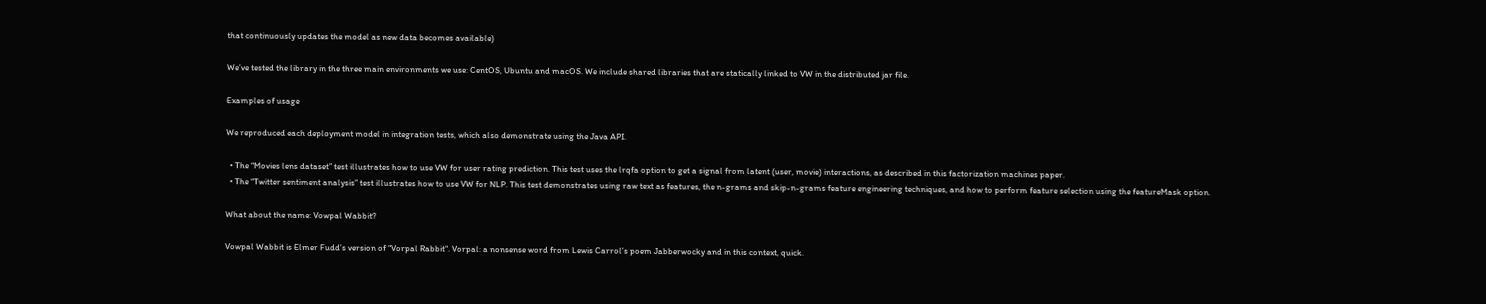that continuously updates the model as new data becomes available)

We’ve tested the library in the three main environments we use: CentOS, Ubuntu and macOS. We include shared libraries that are statically linked to VW in the distributed jar file.

Examples of usage

We reproduced each deployment model in integration tests, which also demonstrate using the Java API.

  • The “Movies lens dataset” test illustrates how to use VW for user rating prediction. This test uses the lrqfa option to get a signal from latent (user, movie) interactions, as described in this factorization machines paper.
  • The “Twitter sentiment analysis” test illustrates how to use VW for NLP. This test demonstrates using raw text as features, the n-grams and skip-n-grams feature engineering techniques, and how to perform feature selection using the featureMask option.

What about the name: Vowpal Wabbit?

Vowpal Wabbit is Elmer Fudd’s version of “Vorpal Rabbit“. Vorpal: a nonsense word from Lewis Carrol’s poem Jabberwocky and in this context, quick.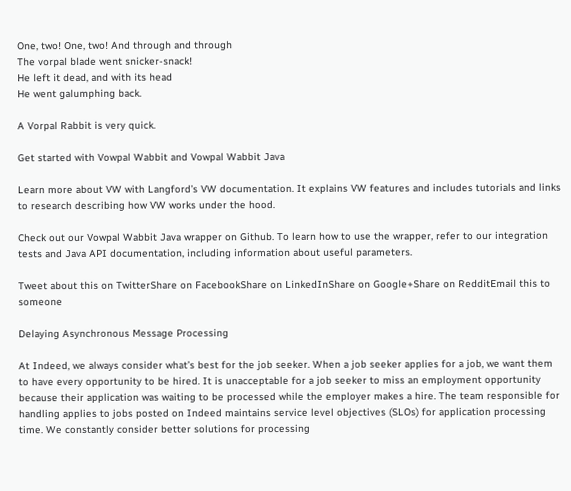One, two! One, two! And through and through
The vorpal blade went snicker-snack!
He left it dead, and with its head
He went galumphing back.

A Vorpal Rabbit is very quick.

Get started with Vowpal Wabbit and Vowpal Wabbit Java

Learn more about VW with Langford’s VW documentation. It explains VW features and includes tutorials and links to research describing how VW works under the hood.

Check out our Vowpal Wabbit Java wrapper on Github. To learn how to use the wrapper, refer to our integration tests and Java API documentation, including information about useful parameters.

Tweet about this on TwitterShare on FacebookShare on LinkedInShare on Google+Share on RedditEmail this to someone

Delaying Asynchronous Message Processing

At Indeed, we always consider what’s best for the job seeker. When a job seeker applies for a job, we want them to have every opportunity to be hired. It is unacceptable for a job seeker to miss an employment opportunity because their application was waiting to be processed while the employer makes a hire. The team responsible for handling applies to jobs posted on Indeed maintains service level objectives (SLOs) for application processing time. We constantly consider better solutions for processing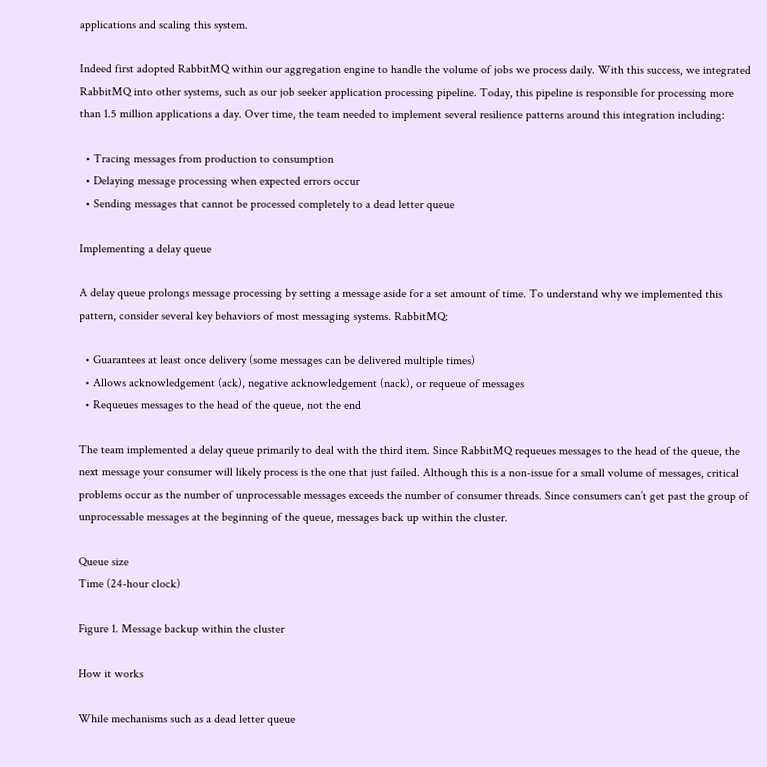applications and scaling this system.

Indeed first adopted RabbitMQ within our aggregation engine to handle the volume of jobs we process daily. With this success, we integrated RabbitMQ into other systems, such as our job seeker application processing pipeline. Today, this pipeline is responsible for processing more than 1.5 million applications a day. Over time, the team needed to implement several resilience patterns around this integration including:

  • Tracing messages from production to consumption
  • Delaying message processing when expected errors occur
  • Sending messages that cannot be processed completely to a dead letter queue

Implementing a delay queue

A delay queue prolongs message processing by setting a message aside for a set amount of time. To understand why we implemented this pattern, consider several key behaviors of most messaging systems. RabbitMQ:

  • Guarantees at least once delivery (some messages can be delivered multiple times)
  • Allows acknowledgement (ack), negative acknowledgement (nack), or requeue of messages
  • Requeues messages to the head of the queue, not the end

The team implemented a delay queue primarily to deal with the third item. Since RabbitMQ requeues messages to the head of the queue, the next message your consumer will likely process is the one that just failed. Although this is a non-issue for a small volume of messages, critical problems occur as the number of unprocessable messages exceeds the number of consumer threads. Since consumers can’t get past the group of unprocessable messages at the beginning of the queue, messages back up within the cluster.

Queue size
Time (24-hour clock)

Figure 1. Message backup within the cluster

How it works

While mechanisms such as a dead letter queue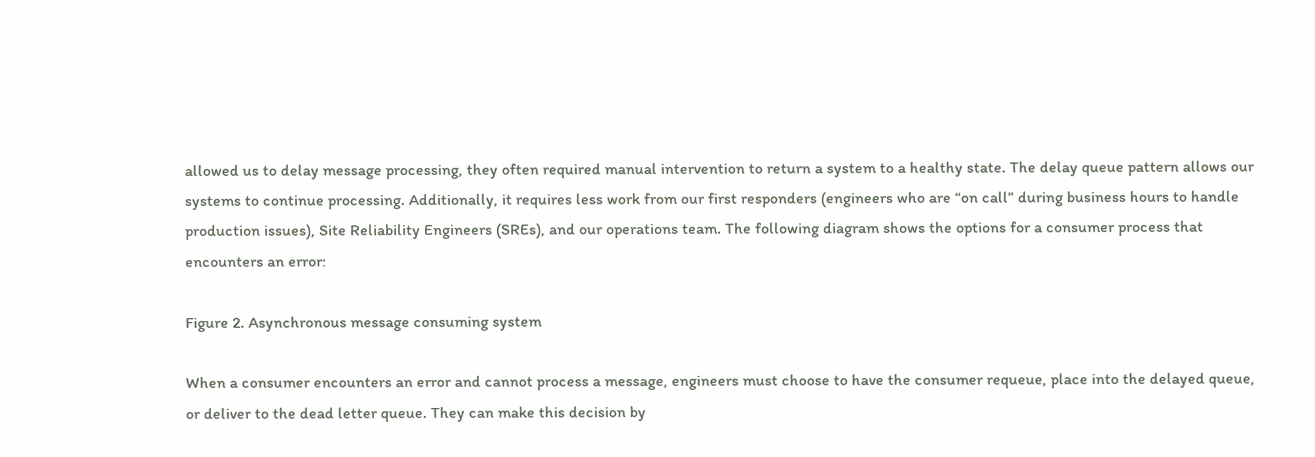allowed us to delay message processing, they often required manual intervention to return a system to a healthy state. The delay queue pattern allows our systems to continue processing. Additionally, it requires less work from our first responders (engineers who are “on call” during business hours to handle production issues), Site Reliability Engineers (SREs), and our operations team. The following diagram shows the options for a consumer process that encounters an error:

Figure 2. Asynchronous message consuming system

When a consumer encounters an error and cannot process a message, engineers must choose to have the consumer requeue, place into the delayed queue, or deliver to the dead letter queue. They can make this decision by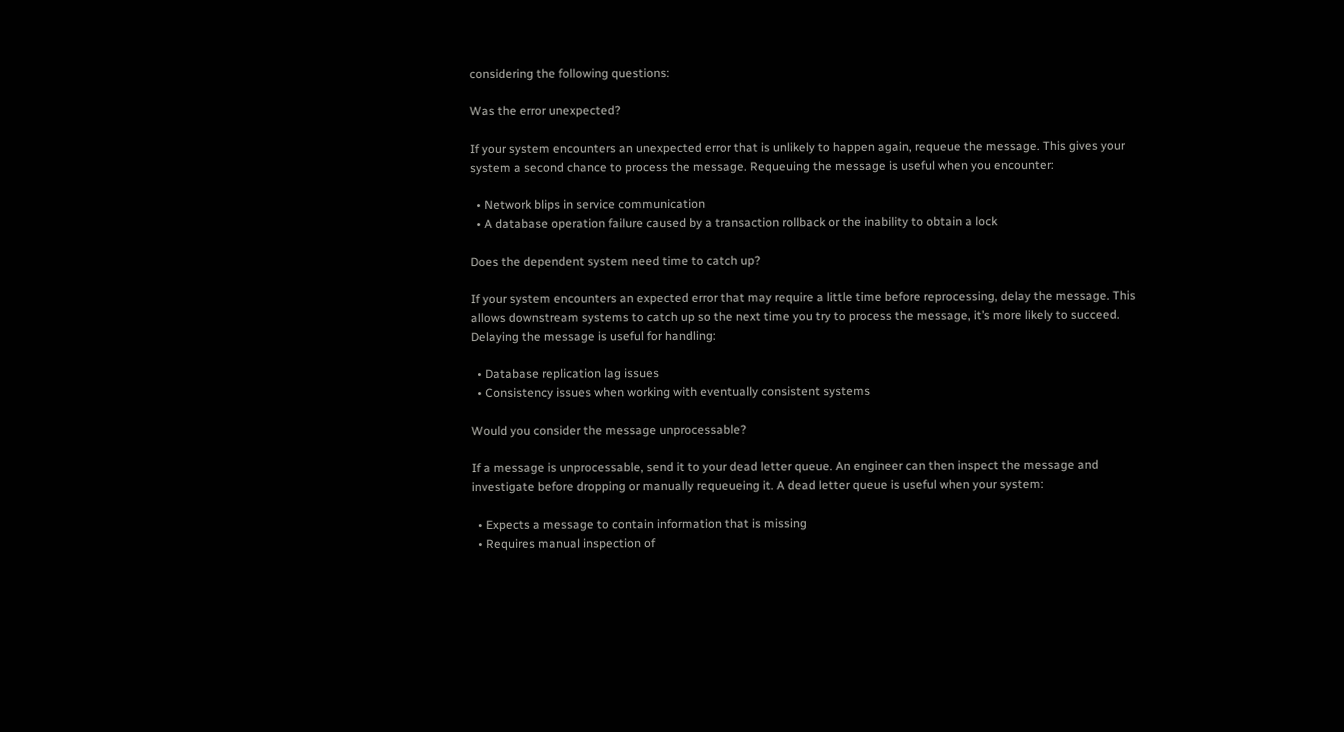considering the following questions:

Was the error unexpected?

If your system encounters an unexpected error that is unlikely to happen again, requeue the message. This gives your system a second chance to process the message. Requeuing the message is useful when you encounter:

  • Network blips in service communication
  • A database operation failure caused by a transaction rollback or the inability to obtain a lock

Does the dependent system need time to catch up?

If your system encounters an expected error that may require a little time before reprocessing, delay the message. This allows downstream systems to catch up so the next time you try to process the message, it’s more likely to succeed. Delaying the message is useful for handling:

  • Database replication lag issues
  • Consistency issues when working with eventually consistent systems

Would you consider the message unprocessable?

If a message is unprocessable, send it to your dead letter queue. An engineer can then inspect the message and investigate before dropping or manually requeueing it. A dead letter queue is useful when your system:

  • Expects a message to contain information that is missing
  • Requires manual inspection of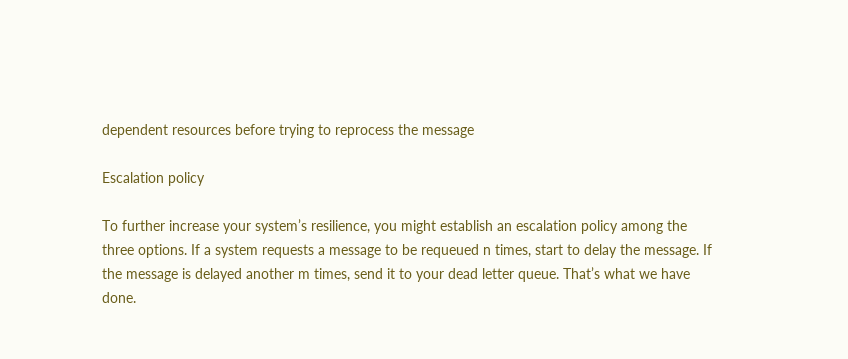dependent resources before trying to reprocess the message

Escalation policy

To further increase your system’s resilience, you might establish an escalation policy among the three options. If a system requests a message to be requeued n times, start to delay the message. If the message is delayed another m times, send it to your dead letter queue. That’s what we have done.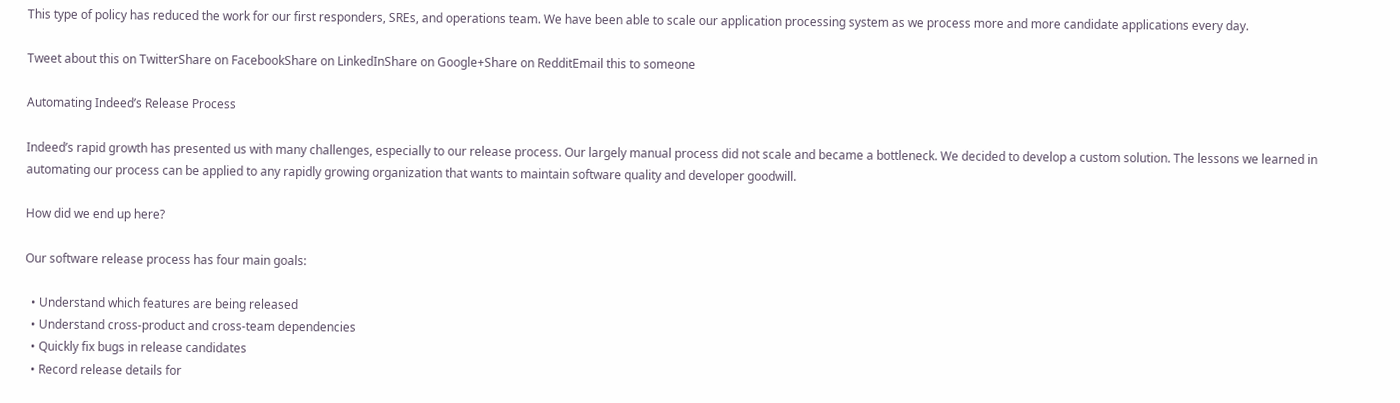This type of policy has reduced the work for our first responders, SREs, and operations team. We have been able to scale our application processing system as we process more and more candidate applications every day.

Tweet about this on TwitterShare on FacebookShare on LinkedInShare on Google+Share on RedditEmail this to someone

Automating Indeed’s Release Process

Indeed’s rapid growth has presented us with many challenges, especially to our release process. Our largely manual process did not scale and became a bottleneck. We decided to develop a custom solution. The lessons we learned in automating our process can be applied to any rapidly growing organization that wants to maintain software quality and developer goodwill.

How did we end up here?

Our software release process has four main goals:

  • Understand which features are being released
  • Understand cross-product and cross-team dependencies
  • Quickly fix bugs in release candidates
  • Record release details for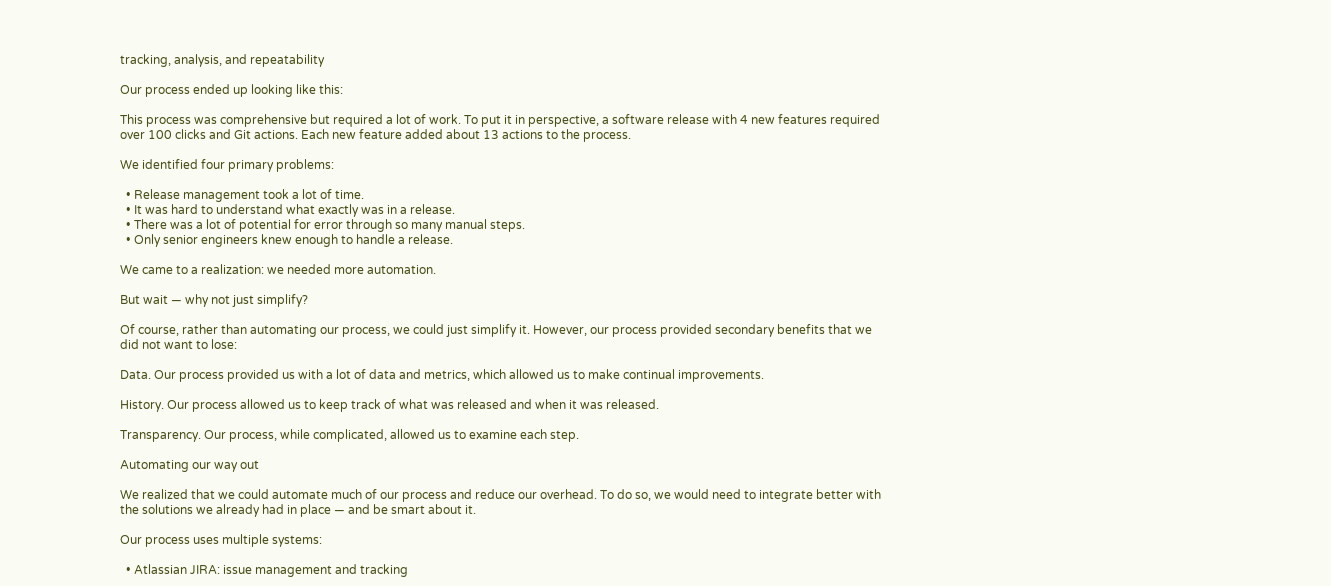tracking, analysis, and repeatability

Our process ended up looking like this:

This process was comprehensive but required a lot of work. To put it in perspective, a software release with 4 new features required over 100 clicks and Git actions. Each new feature added about 13 actions to the process.

We identified four primary problems:

  • Release management took a lot of time.
  • It was hard to understand what exactly was in a release.
  • There was a lot of potential for error through so many manual steps.
  • Only senior engineers knew enough to handle a release.

We came to a realization: we needed more automation.

But wait — why not just simplify?

Of course, rather than automating our process, we could just simplify it. However, our process provided secondary benefits that we did not want to lose:

Data. Our process provided us with a lot of data and metrics, which allowed us to make continual improvements.

History. Our process allowed us to keep track of what was released and when it was released.

Transparency. Our process, while complicated, allowed us to examine each step.

Automating our way out

We realized that we could automate much of our process and reduce our overhead. To do so, we would need to integrate better with the solutions we already had in place — and be smart about it.

Our process uses multiple systems:

  • Atlassian JIRA: issue management and tracking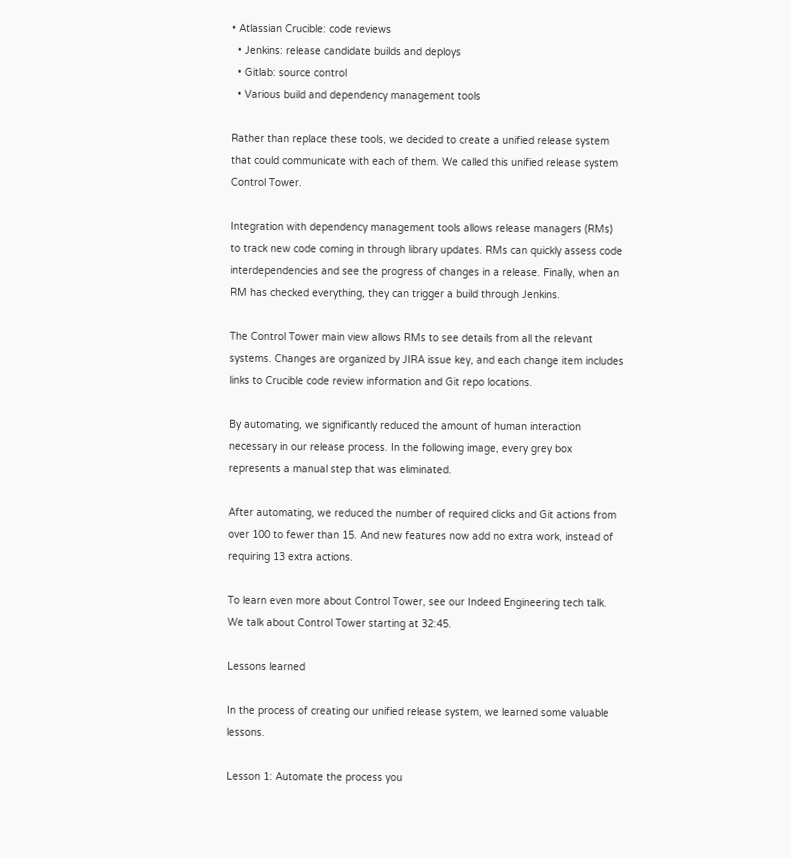• Atlassian Crucible: code reviews
  • Jenkins: release candidate builds and deploys
  • Gitlab: source control
  • Various build and dependency management tools

Rather than replace these tools, we decided to create a unified release system that could communicate with each of them. We called this unified release system Control Tower.

Integration with dependency management tools allows release managers (RMs) to track new code coming in through library updates. RMs can quickly assess code interdependencies and see the progress of changes in a release. Finally, when an RM has checked everything, they can trigger a build through Jenkins.

The Control Tower main view allows RMs to see details from all the relevant systems. Changes are organized by JIRA issue key, and each change item includes links to Crucible code review information and Git repo locations.

By automating, we significantly reduced the amount of human interaction necessary in our release process. In the following image, every grey box represents a manual step that was eliminated.

After automating, we reduced the number of required clicks and Git actions from over 100 to fewer than 15. And new features now add no extra work, instead of requiring 13 extra actions.

To learn even more about Control Tower, see our Indeed Engineering tech talk. We talk about Control Tower starting at 32:45.

Lessons learned

In the process of creating our unified release system, we learned some valuable lessons.

Lesson 1: Automate the process you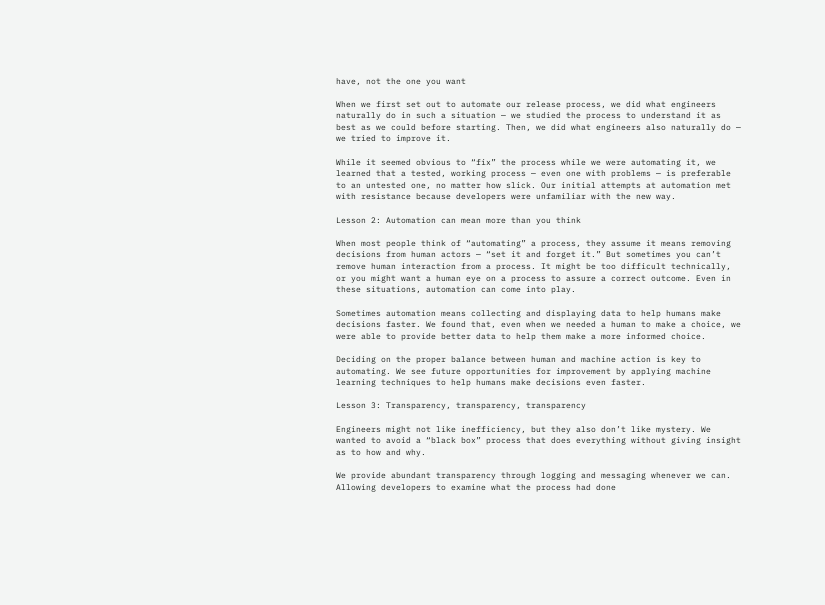have, not the one you want

When we first set out to automate our release process, we did what engineers naturally do in such a situation — we studied the process to understand it as best as we could before starting. Then, we did what engineers also naturally do — we tried to improve it.

While it seemed obvious to “fix” the process while we were automating it, we learned that a tested, working process — even one with problems — is preferable to an untested one, no matter how slick. Our initial attempts at automation met with resistance because developers were unfamiliar with the new way.

Lesson 2: Automation can mean more than you think

When most people think of “automating” a process, they assume it means removing decisions from human actors — “set it and forget it.” But sometimes you can’t remove human interaction from a process. It might be too difficult technically, or you might want a human eye on a process to assure a correct outcome. Even in these situations, automation can come into play.

Sometimes automation means collecting and displaying data to help humans make decisions faster. We found that, even when we needed a human to make a choice, we were able to provide better data to help them make a more informed choice.

Deciding on the proper balance between human and machine action is key to automating. We see future opportunities for improvement by applying machine learning techniques to help humans make decisions even faster.

Lesson 3: Transparency, transparency, transparency

Engineers might not like inefficiency, but they also don’t like mystery. We wanted to avoid a “black box” process that does everything without giving insight as to how and why.

We provide abundant transparency through logging and messaging whenever we can. Allowing developers to examine what the process had done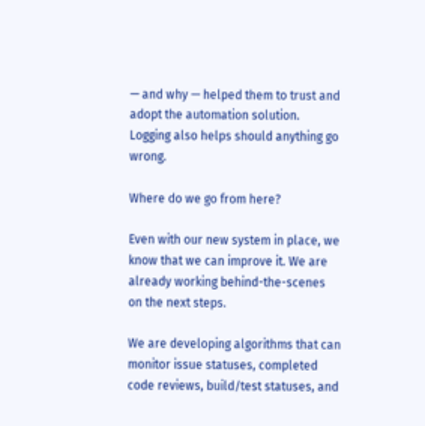— and why — helped them to trust and adopt the automation solution. Logging also helps should anything go wrong.

Where do we go from here?

Even with our new system in place, we know that we can improve it. We are already working behind-the-scenes on the next steps.

We are developing algorithms that can monitor issue statuses, completed code reviews, build/test statuses, and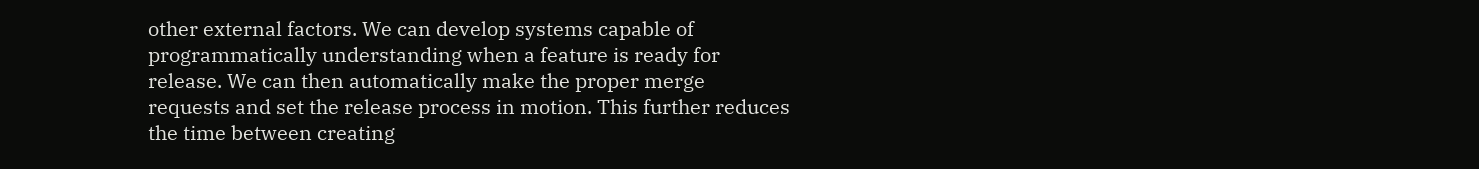other external factors. We can develop systems capable of programmatically understanding when a feature is ready for release. We can then automatically make the proper merge requests and set the release process in motion. This further reduces the time between creating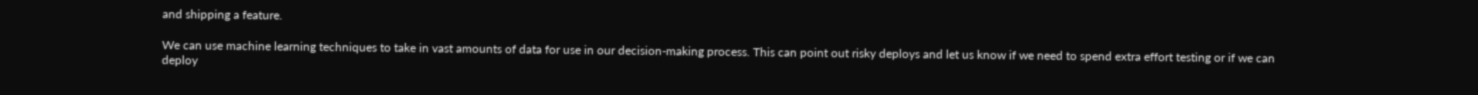and shipping a feature.

We can use machine learning techniques to take in vast amounts of data for use in our decision-making process. This can point out risky deploys and let us know if we need to spend extra effort testing or if we can deploy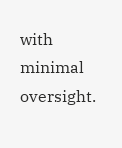with minimal oversight.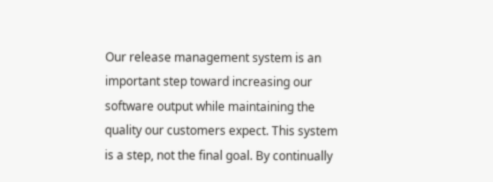Our release management system is an important step toward increasing our software output while maintaining the quality our customers expect. This system is a step, not the final goal. By continually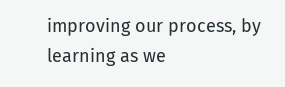improving our process, by learning as we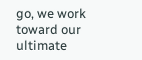go, we work toward our ultimate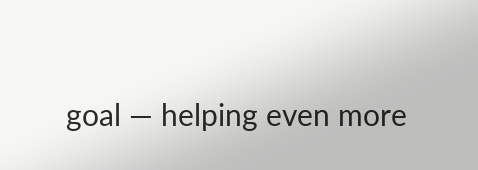goal — helping even more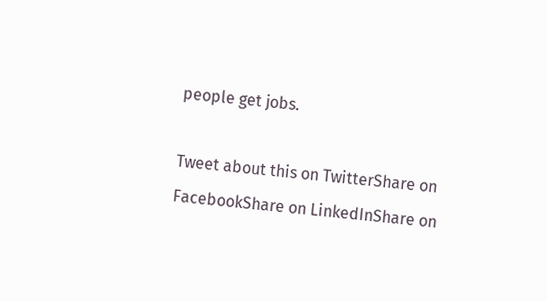people get jobs.

Tweet about this on TwitterShare on FacebookShare on LinkedInShare on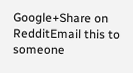Google+Share on RedditEmail this to someone